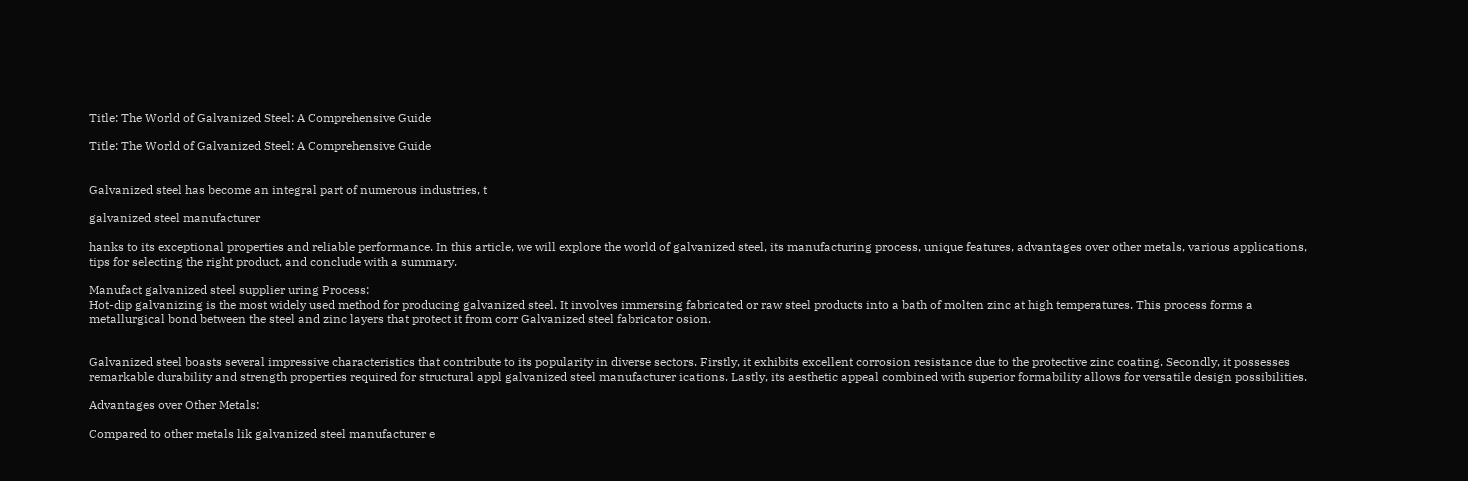Title: The World of Galvanized Steel: A Comprehensive Guide

Title: The World of Galvanized Steel: A Comprehensive Guide


Galvanized steel has become an integral part of numerous industries, t

galvanized steel manufacturer

hanks to its exceptional properties and reliable performance. In this article, we will explore the world of galvanized steel, its manufacturing process, unique features, advantages over other metals, various applications, tips for selecting the right product, and conclude with a summary.

Manufact galvanized steel supplier uring Process:
Hot-dip galvanizing is the most widely used method for producing galvanized steel. It involves immersing fabricated or raw steel products into a bath of molten zinc at high temperatures. This process forms a metallurgical bond between the steel and zinc layers that protect it from corr Galvanized steel fabricator osion.


Galvanized steel boasts several impressive characteristics that contribute to its popularity in diverse sectors. Firstly, it exhibits excellent corrosion resistance due to the protective zinc coating. Secondly, it possesses remarkable durability and strength properties required for structural appl galvanized steel manufacturer ications. Lastly, its aesthetic appeal combined with superior formability allows for versatile design possibilities.

Advantages over Other Metals:

Compared to other metals lik galvanized steel manufacturer e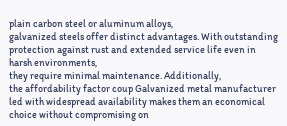plain carbon steel or aluminum alloys,
galvanized steels offer distinct advantages. With outstanding protection against rust and extended service life even in harsh environments,
they require minimal maintenance. Additionally,
the affordability factor coup Galvanized metal manufacturer led with widespread availability makes them an economical choice without compromising on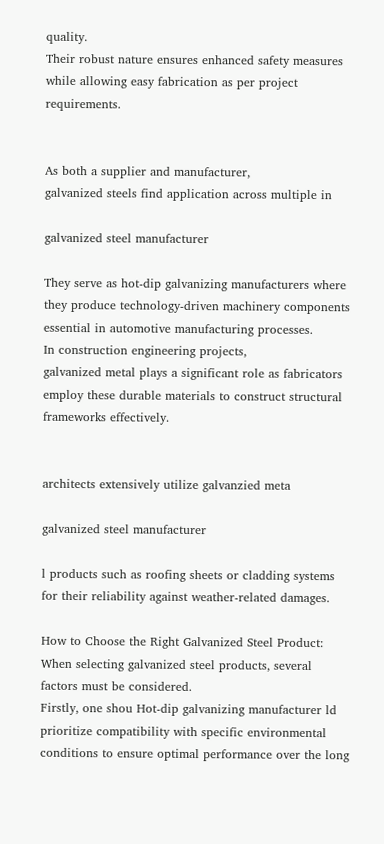quality.
Their robust nature ensures enhanced safety measures while allowing easy fabrication as per project requirements.


As both a supplier and manufacturer,
galvanized steels find application across multiple in

galvanized steel manufacturer

They serve as hot-dip galvanizing manufacturers where they produce technology-driven machinery components essential in automotive manufacturing processes.
In construction engineering projects,
galvanized metal plays a significant role as fabricators employ these durable materials to construct structural frameworks effectively.


architects extensively utilize galvanzied meta

galvanized steel manufacturer

l products such as roofing sheets or cladding systems
for their reliability against weather-related damages.

How to Choose the Right Galvanized Steel Product:
When selecting galvanized steel products, several factors must be considered.
Firstly, one shou Hot-dip galvanizing manufacturer ld prioritize compatibility with specific environmental conditions to ensure optimal performance over the long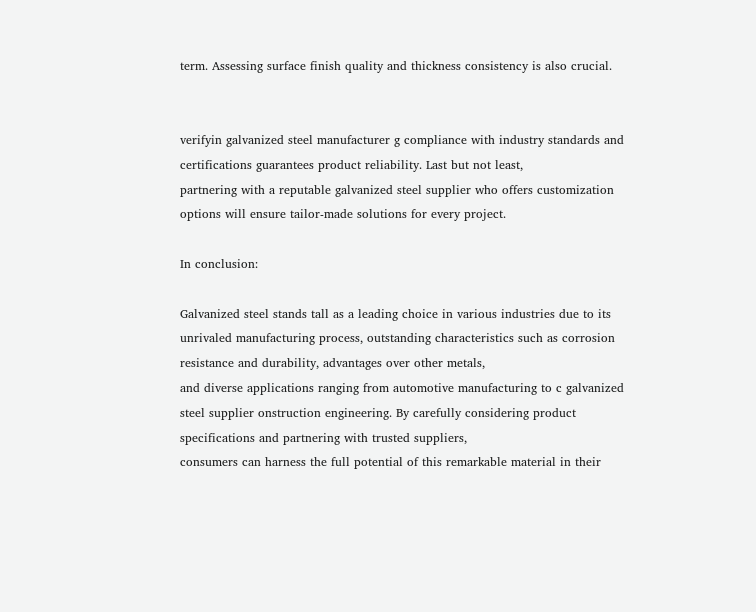term. Assessing surface finish quality and thickness consistency is also crucial.


verifyin galvanized steel manufacturer g compliance with industry standards and certifications guarantees product reliability. Last but not least,
partnering with a reputable galvanized steel supplier who offers customization options will ensure tailor-made solutions for every project.

In conclusion:

Galvanized steel stands tall as a leading choice in various industries due to its unrivaled manufacturing process, outstanding characteristics such as corrosion resistance and durability, advantages over other metals,
and diverse applications ranging from automotive manufacturing to c galvanized steel supplier onstruction engineering. By carefully considering product specifications and partnering with trusted suppliers,
consumers can harness the full potential of this remarkable material in their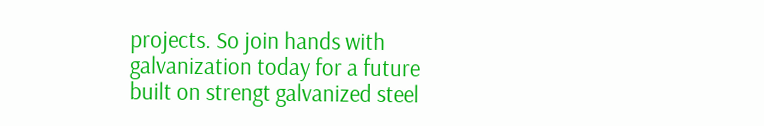projects. So join hands with galvanization today for a future built on strengt galvanized steel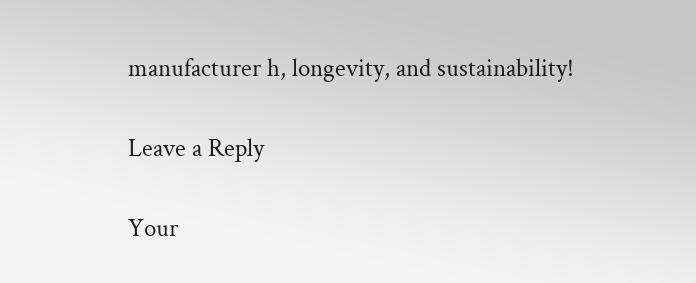manufacturer h, longevity, and sustainability!

Leave a Reply

Your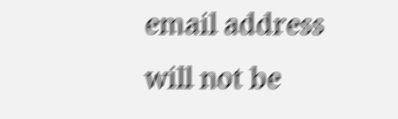email address will not be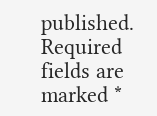published. Required fields are marked *